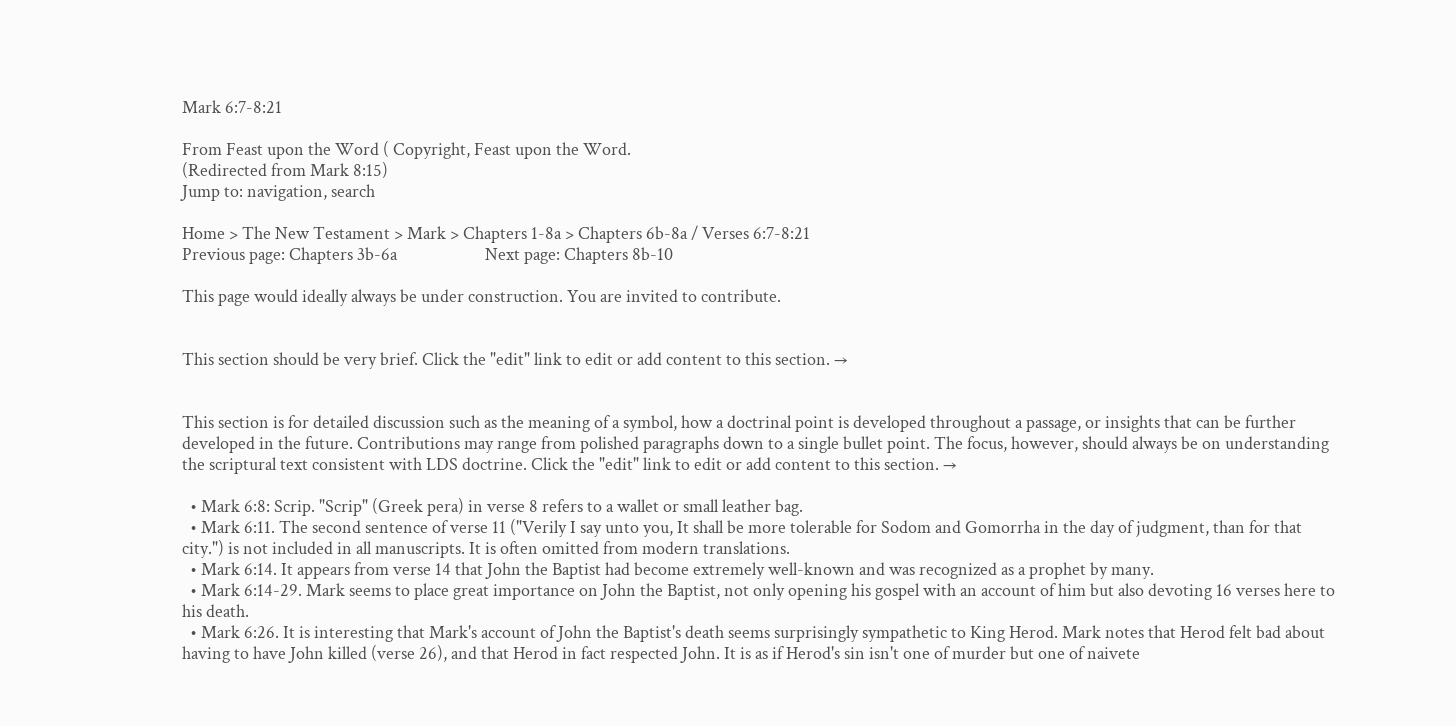Mark 6:7-8:21

From Feast upon the Word ( Copyright, Feast upon the Word.
(Redirected from Mark 8:15)
Jump to: navigation, search

Home > The New Testament > Mark > Chapters 1-8a > Chapters 6b-8a / Verses 6:7-8:21
Previous page: Chapters 3b-6a                      Next page: Chapters 8b-10

This page would ideally always be under construction. You are invited to contribute.


This section should be very brief. Click the "edit" link to edit or add content to this section. →


This section is for detailed discussion such as the meaning of a symbol, how a doctrinal point is developed throughout a passage, or insights that can be further developed in the future. Contributions may range from polished paragraphs down to a single bullet point. The focus, however, should always be on understanding the scriptural text consistent with LDS doctrine. Click the "edit" link to edit or add content to this section. →

  • Mark 6:8: Scrip. "Scrip" (Greek pera) in verse 8 refers to a wallet or small leather bag.
  • Mark 6:11. The second sentence of verse 11 ("Verily I say unto you, It shall be more tolerable for Sodom and Gomorrha in the day of judgment, than for that city.") is not included in all manuscripts. It is often omitted from modern translations.
  • Mark 6:14. It appears from verse 14 that John the Baptist had become extremely well-known and was recognized as a prophet by many.
  • Mark 6:14-29. Mark seems to place great importance on John the Baptist, not only opening his gospel with an account of him but also devoting 16 verses here to his death.
  • Mark 6:26. It is interesting that Mark's account of John the Baptist's death seems surprisingly sympathetic to King Herod. Mark notes that Herod felt bad about having to have John killed (verse 26), and that Herod in fact respected John. It is as if Herod's sin isn't one of murder but one of naivete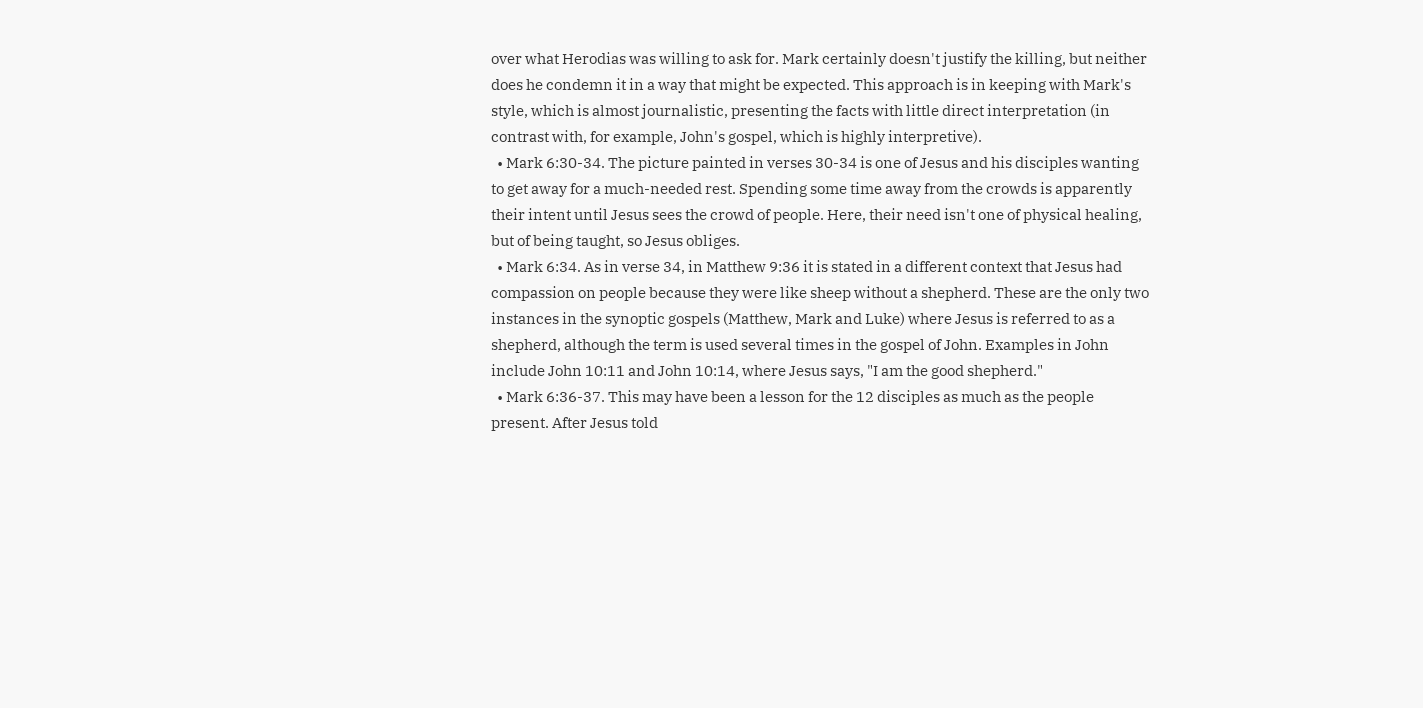over what Herodias was willing to ask for. Mark certainly doesn't justify the killing, but neither does he condemn it in a way that might be expected. This approach is in keeping with Mark's style, which is almost journalistic, presenting the facts with little direct interpretation (in contrast with, for example, John's gospel, which is highly interpretive).
  • Mark 6:30-34. The picture painted in verses 30-34 is one of Jesus and his disciples wanting to get away for a much-needed rest. Spending some time away from the crowds is apparently their intent until Jesus sees the crowd of people. Here, their need isn't one of physical healing, but of being taught, so Jesus obliges.
  • Mark 6:34. As in verse 34, in Matthew 9:36 it is stated in a different context that Jesus had compassion on people because they were like sheep without a shepherd. These are the only two instances in the synoptic gospels (Matthew, Mark and Luke) where Jesus is referred to as a shepherd, although the term is used several times in the gospel of John. Examples in John include John 10:11 and John 10:14, where Jesus says, "I am the good shepherd."
  • Mark 6:36-37. This may have been a lesson for the 12 disciples as much as the people present. After Jesus told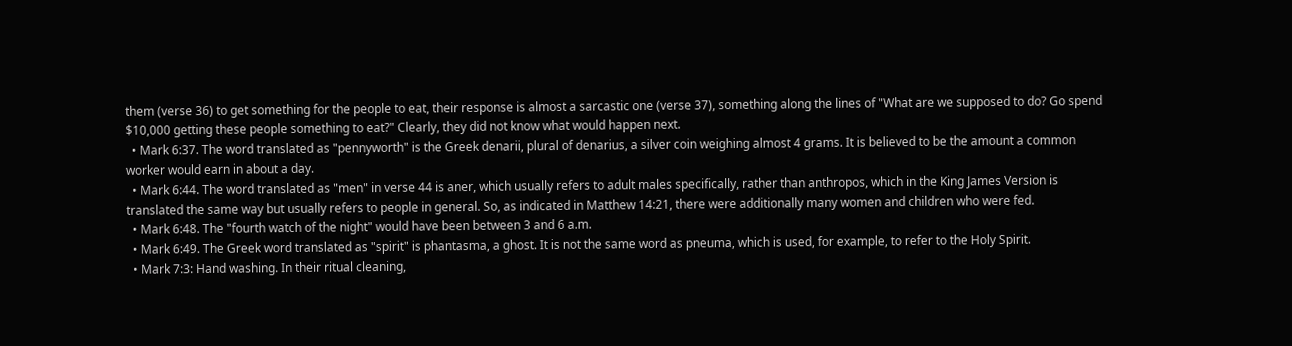them (verse 36) to get something for the people to eat, their response is almost a sarcastic one (verse 37), something along the lines of "What are we supposed to do? Go spend $10,000 getting these people something to eat?" Clearly, they did not know what would happen next.
  • Mark 6:37. The word translated as "pennyworth" is the Greek denarii, plural of denarius, a silver coin weighing almost 4 grams. It is believed to be the amount a common worker would earn in about a day.
  • Mark 6:44. The word translated as "men" in verse 44 is aner, which usually refers to adult males specifically, rather than anthropos, which in the King James Version is translated the same way but usually refers to people in general. So, as indicated in Matthew 14:21, there were additionally many women and children who were fed.
  • Mark 6:48. The "fourth watch of the night" would have been between 3 and 6 a.m.
  • Mark 6:49. The Greek word translated as "spirit" is phantasma, a ghost. It is not the same word as pneuma, which is used, for example, to refer to the Holy Spirit.
  • Mark 7:3: Hand washing. In their ritual cleaning,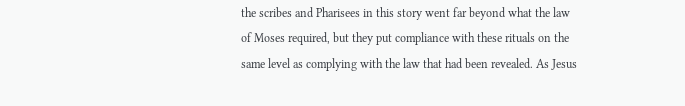the scribes and Pharisees in this story went far beyond what the law of Moses required, but they put compliance with these rituals on the same level as complying with the law that had been revealed. As Jesus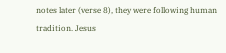notes later (verse 8), they were following human tradition. Jesus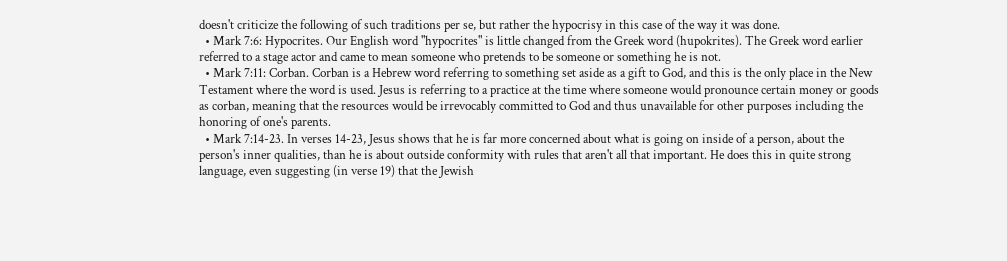doesn't criticize the following of such traditions per se, but rather the hypocrisy in this case of the way it was done.
  • Mark 7:6: Hypocrites. Our English word "hypocrites" is little changed from the Greek word (hupokrites). The Greek word earlier referred to a stage actor and came to mean someone who pretends to be someone or something he is not.
  • Mark 7:11: Corban. Corban is a Hebrew word referring to something set aside as a gift to God, and this is the only place in the New Testament where the word is used. Jesus is referring to a practice at the time where someone would pronounce certain money or goods as corban, meaning that the resources would be irrevocably committed to God and thus unavailable for other purposes including the honoring of one's parents.
  • Mark 7:14-23. In verses 14-23, Jesus shows that he is far more concerned about what is going on inside of a person, about the person's inner qualities, than he is about outside conformity with rules that aren't all that important. He does this in quite strong language, even suggesting (in verse 19) that the Jewish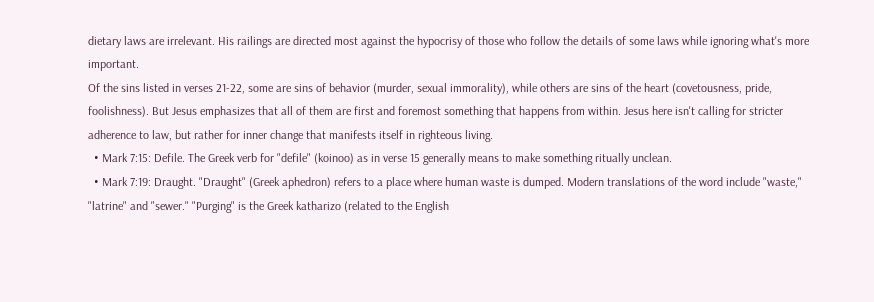dietary laws are irrelevant. His railings are directed most against the hypocrisy of those who follow the details of some laws while ignoring what's more important.
Of the sins listed in verses 21-22, some are sins of behavior (murder, sexual immorality), while others are sins of the heart (covetousness, pride, foolishness). But Jesus emphasizes that all of them are first and foremost something that happens from within. Jesus here isn't calling for stricter adherence to law, but rather for inner change that manifests itself in righteous living.
  • Mark 7:15: Defile. The Greek verb for "defile" (koinoo) as in verse 15 generally means to make something ritually unclean.
  • Mark 7:19: Draught. "Draught" (Greek aphedron) refers to a place where human waste is dumped. Modern translations of the word include "waste," "latrine" and "sewer." "Purging" is the Greek katharizo (related to the English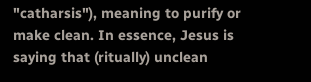"catharsis"), meaning to purify or make clean. In essence, Jesus is saying that (ritually) unclean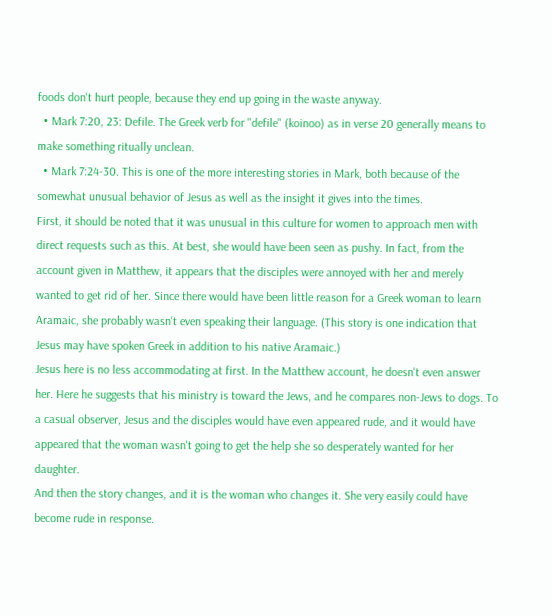foods don't hurt people, because they end up going in the waste anyway.
  • Mark 7:20, 23: Defile. The Greek verb for "defile" (koinoo) as in verse 20 generally means to make something ritually unclean.
  • Mark 7:24-30. This is one of the more interesting stories in Mark, both because of the somewhat unusual behavior of Jesus as well as the insight it gives into the times.
First, it should be noted that it was unusual in this culture for women to approach men with direct requests such as this. At best, she would have been seen as pushy. In fact, from the account given in Matthew, it appears that the disciples were annoyed with her and merely wanted to get rid of her. Since there would have been little reason for a Greek woman to learn Aramaic, she probably wasn't even speaking their language. (This story is one indication that Jesus may have spoken Greek in addition to his native Aramaic.)
Jesus here is no less accommodating at first. In the Matthew account, he doesn't even answer her. Here he suggests that his ministry is toward the Jews, and he compares non-Jews to dogs. To a casual observer, Jesus and the disciples would have even appeared rude, and it would have appeared that the woman wasn't going to get the help she so desperately wanted for her daughter.
And then the story changes, and it is the woman who changes it. She very easily could have become rude in response.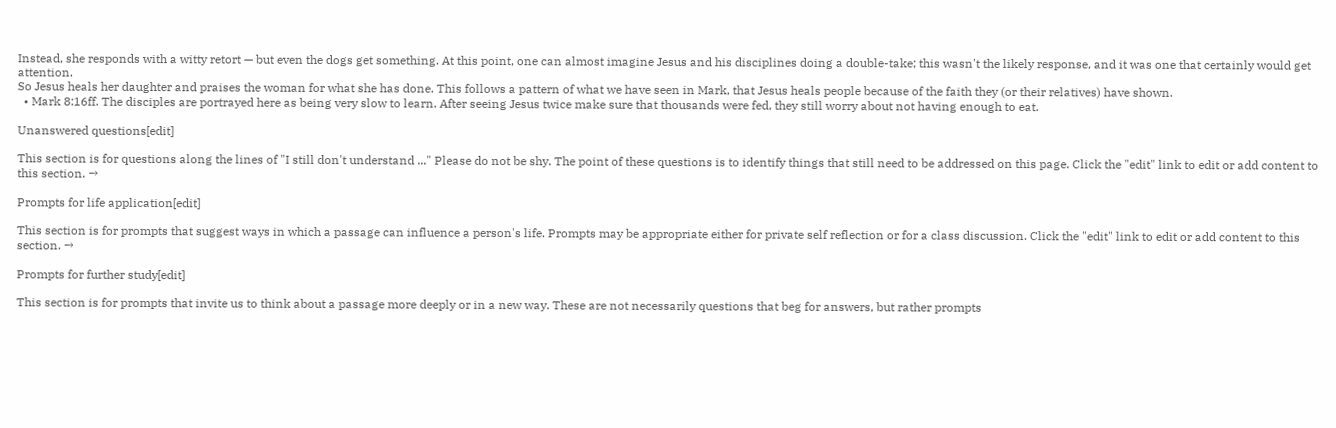Instead, she responds with a witty retort — but even the dogs get something. At this point, one can almost imagine Jesus and his disciplines doing a double-take; this wasn't the likely response, and it was one that certainly would get attention.
So Jesus heals her daughter and praises the woman for what she has done. This follows a pattern of what we have seen in Mark, that Jesus heals people because of the faith they (or their relatives) have shown.
  • Mark 8:16ff. The disciples are portrayed here as being very slow to learn. After seeing Jesus twice make sure that thousands were fed, they still worry about not having enough to eat.

Unanswered questions[edit]

This section is for questions along the lines of "I still don't understand ..." Please do not be shy. The point of these questions is to identify things that still need to be addressed on this page. Click the "edit" link to edit or add content to this section. →

Prompts for life application[edit]

This section is for prompts that suggest ways in which a passage can influence a person's life. Prompts may be appropriate either for private self reflection or for a class discussion. Click the "edit" link to edit or add content to this section. →

Prompts for further study[edit]

This section is for prompts that invite us to think about a passage more deeply or in a new way. These are not necessarily questions that beg for answers, but rather prompts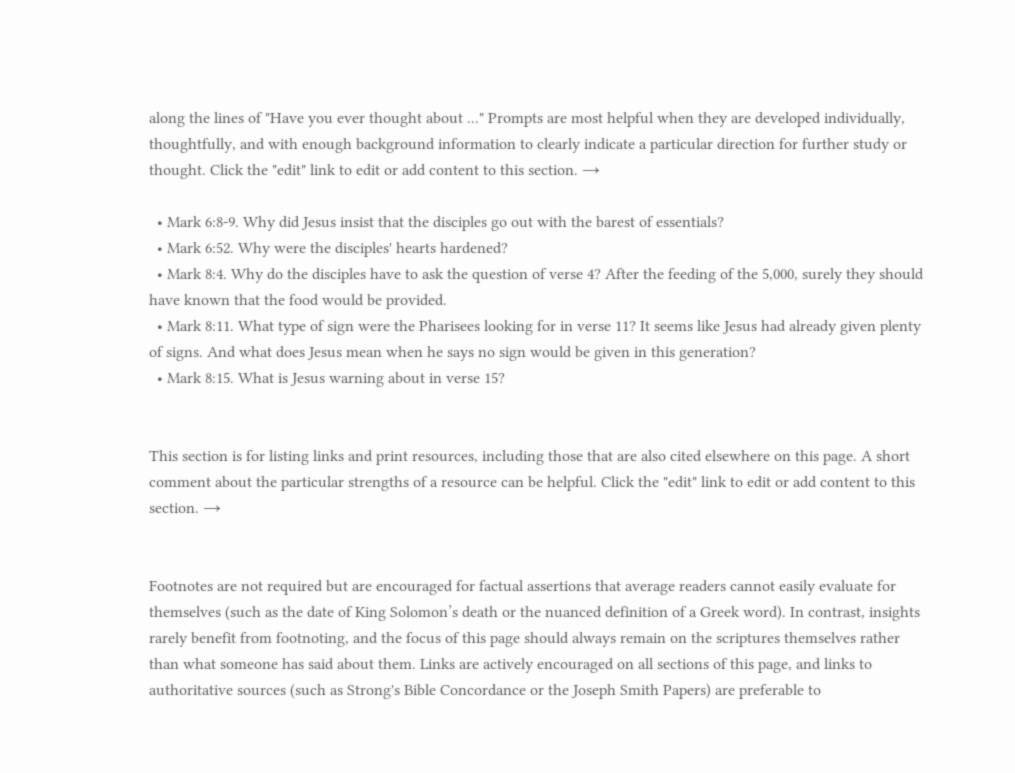along the lines of "Have you ever thought about ..." Prompts are most helpful when they are developed individually, thoughtfully, and with enough background information to clearly indicate a particular direction for further study or thought. Click the "edit" link to edit or add content to this section. →

  • Mark 6:8-9. Why did Jesus insist that the disciples go out with the barest of essentials?
  • Mark 6:52. Why were the disciples' hearts hardened?
  • Mark 8:4. Why do the disciples have to ask the question of verse 4? After the feeding of the 5,000, surely they should have known that the food would be provided.
  • Mark 8:11. What type of sign were the Pharisees looking for in verse 11? It seems like Jesus had already given plenty of signs. And what does Jesus mean when he says no sign would be given in this generation?
  • Mark 8:15. What is Jesus warning about in verse 15?


This section is for listing links and print resources, including those that are also cited elsewhere on this page. A short comment about the particular strengths of a resource can be helpful. Click the "edit" link to edit or add content to this section. →


Footnotes are not required but are encouraged for factual assertions that average readers cannot easily evaluate for themselves (such as the date of King Solomon’s death or the nuanced definition of a Greek word). In contrast, insights rarely benefit from footnoting, and the focus of this page should always remain on the scriptures themselves rather than what someone has said about them. Links are actively encouraged on all sections of this page, and links to authoritative sources (such as Strong's Bible Concordance or the Joseph Smith Papers) are preferable to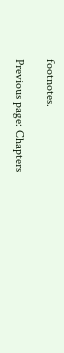footnotes.

Previous page: Chapters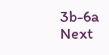3b-6a                      Next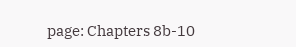page: Chapters 8b-10